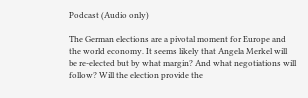Podcast (Audio only)

The German elections are a pivotal moment for Europe and the world economy. It seems likely that Angela Merkel will be re-elected but by what margin? And what negotiations will follow? Will the election provide the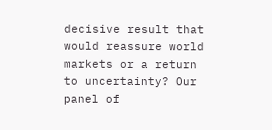decisive result that would reassure world markets or a return to uncertainty? Our panel of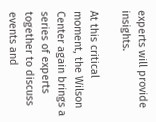experts will provide insights.

At this critical moment, the Wilson Center again brings a series of experts together to discuss events and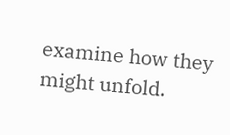examine how they might unfold.